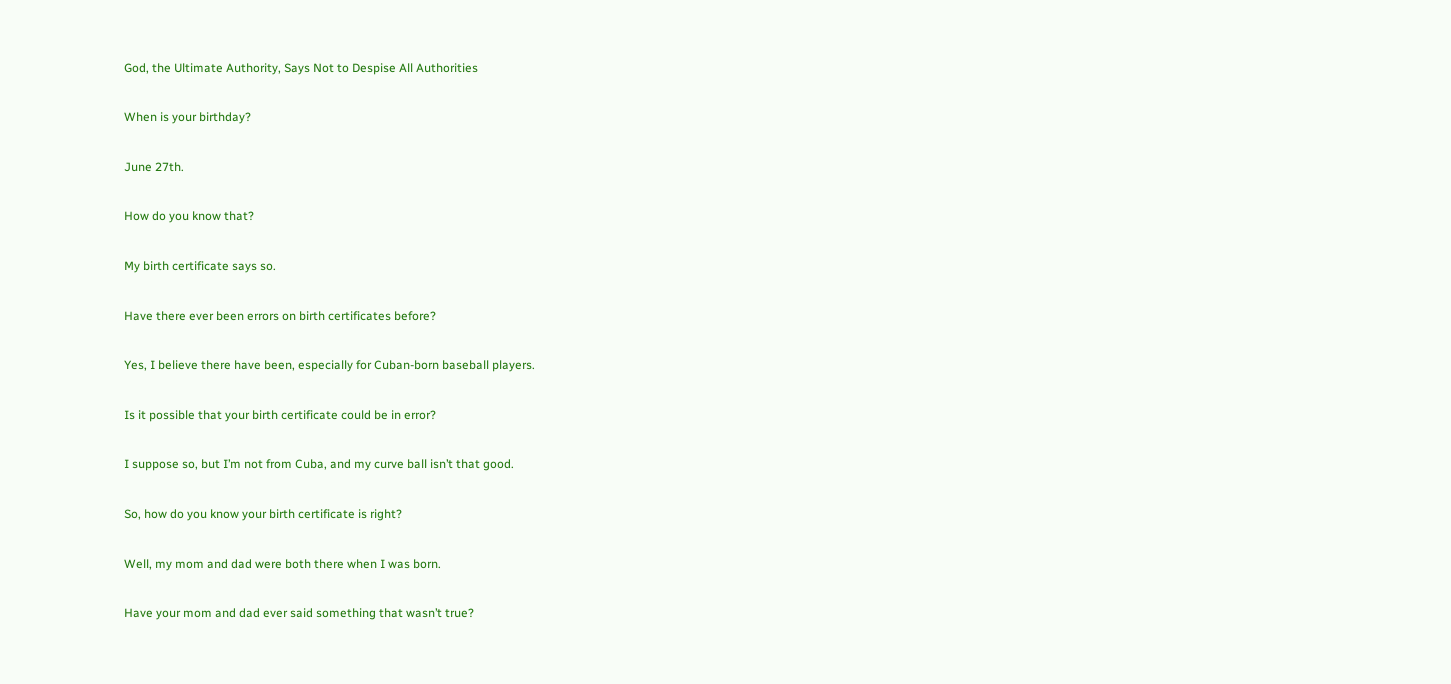God, the Ultimate Authority, Says Not to Despise All Authorities

When is your birthday?

June 27th.

How do you know that?

My birth certificate says so.

Have there ever been errors on birth certificates before?

Yes, I believe there have been, especially for Cuban-born baseball players.

Is it possible that your birth certificate could be in error?

I suppose so, but I’m not from Cuba, and my curve ball isn’t that good.

So, how do you know your birth certificate is right?

Well, my mom and dad were both there when I was born.

Have your mom and dad ever said something that wasn’t true?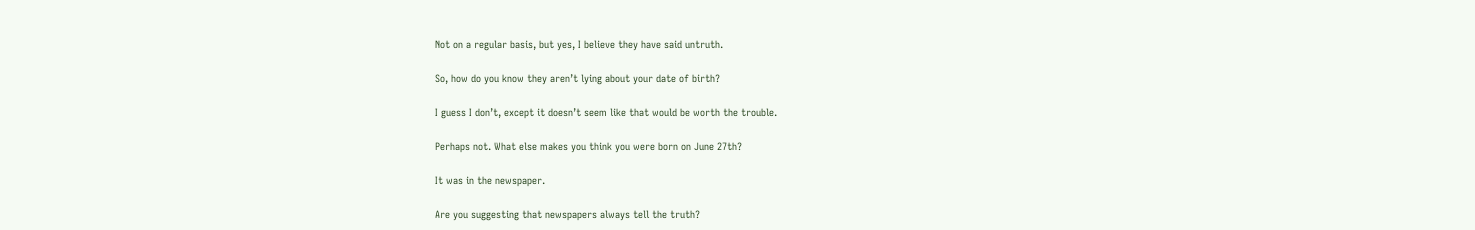Not on a regular basis, but yes, I believe they have said untruth.

So, how do you know they aren’t lying about your date of birth?

I guess I don’t, except it doesn’t seem like that would be worth the trouble.

Perhaps not. What else makes you think you were born on June 27th?

It was in the newspaper.

Are you suggesting that newspapers always tell the truth?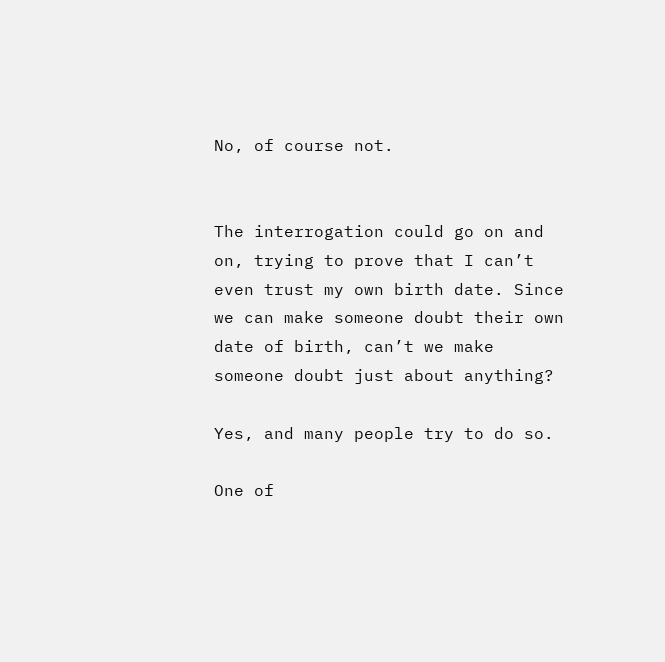No, of course not.


The interrogation could go on and on, trying to prove that I can’t even trust my own birth date. Since we can make someone doubt their own date of birth, can’t we make someone doubt just about anything?

Yes, and many people try to do so.

One of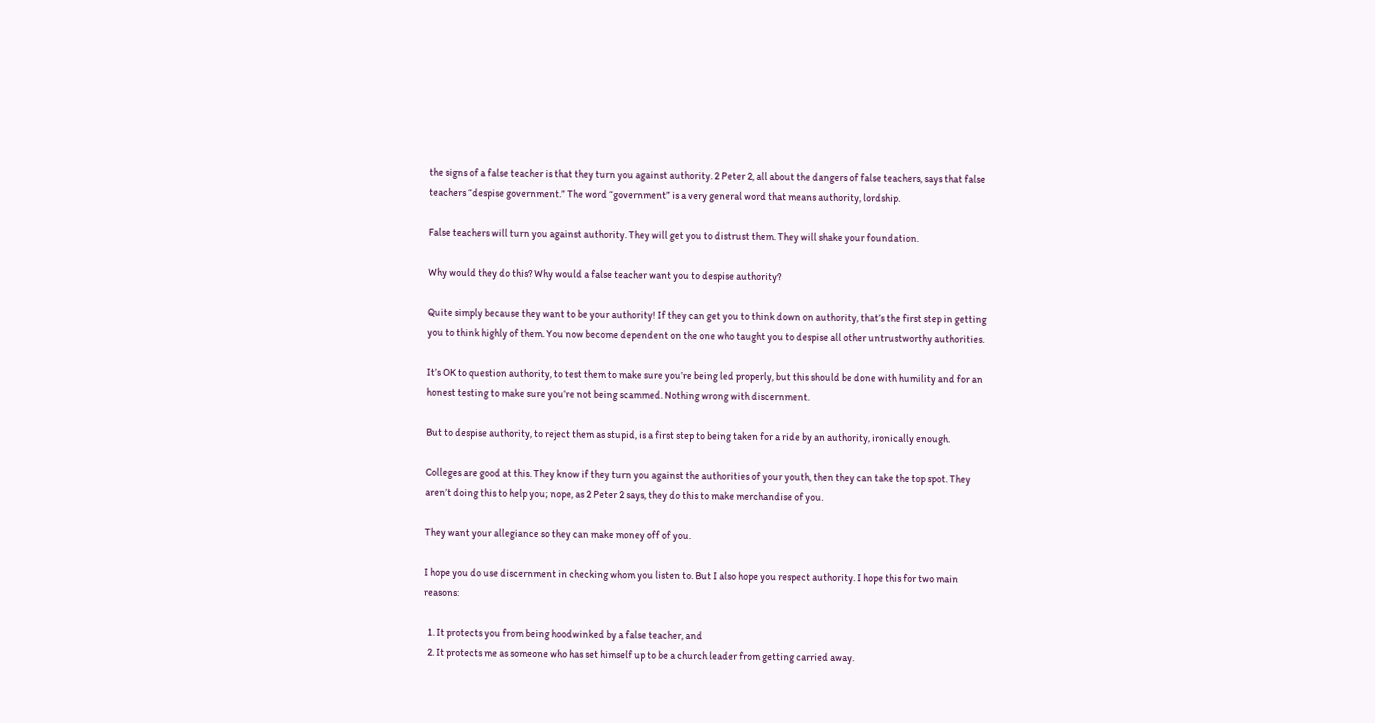the signs of a false teacher is that they turn you against authority. 2 Peter 2, all about the dangers of false teachers, says that false teachers “despise government.” The word “government” is a very general word that means authority, lordship.

False teachers will turn you against authority. They will get you to distrust them. They will shake your foundation.

Why would they do this? Why would a false teacher want you to despise authority?

Quite simply because they want to be your authority! If they can get you to think down on authority, that’s the first step in getting you to think highly of them. You now become dependent on the one who taught you to despise all other untrustworthy authorities.

It’s OK to question authority, to test them to make sure you’re being led properly, but this should be done with humility and for an honest testing to make sure you’re not being scammed. Nothing wrong with discernment.

But to despise authority, to reject them as stupid, is a first step to being taken for a ride by an authority, ironically enough.

Colleges are good at this. They know if they turn you against the authorities of your youth, then they can take the top spot. They aren’t doing this to help you; nope, as 2 Peter 2 says, they do this to make merchandise of you.

They want your allegiance so they can make money off of you.

I hope you do use discernment in checking whom you listen to. But I also hope you respect authority. I hope this for two main reasons:

  1. It protects you from being hoodwinked by a false teacher, and
  2. It protects me as someone who has set himself up to be a church leader from getting carried away.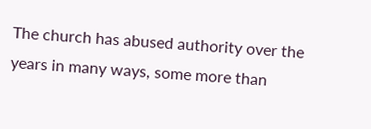The church has abused authority over the years in many ways, some more than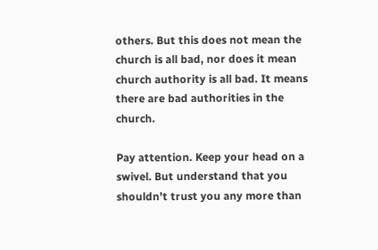others. But this does not mean the church is all bad, nor does it mean church authority is all bad. It means there are bad authorities in the church.

Pay attention. Keep your head on a swivel. But understand that you shouldn’t trust you any more than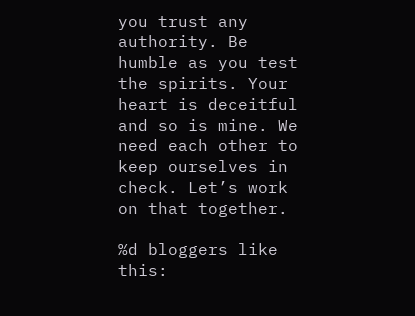you trust any authority. Be humble as you test the spirits. Your heart is deceitful and so is mine. We need each other to keep ourselves in check. Let’s work on that together.

%d bloggers like this: